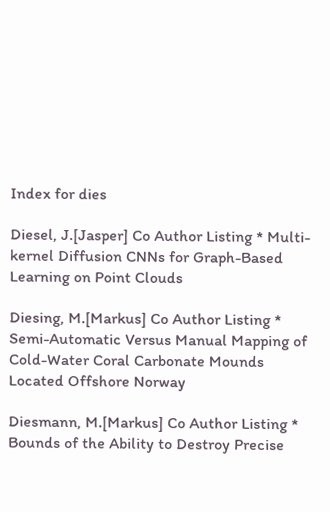Index for dies

Diesel, J.[Jasper] Co Author Listing * Multi-kernel Diffusion CNNs for Graph-Based Learning on Point Clouds

Diesing, M.[Markus] Co Author Listing * Semi-Automatic Versus Manual Mapping of Cold-Water Coral Carbonate Mounds Located Offshore Norway

Diesmann, M.[Markus] Co Author Listing * Bounds of the Ability to Destroy Precise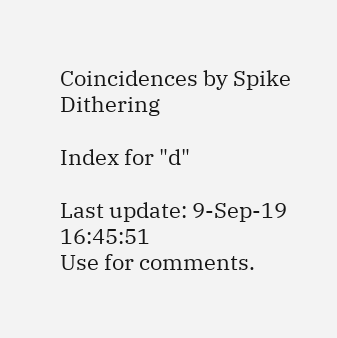Coincidences by Spike Dithering

Index for "d"

Last update: 9-Sep-19 16:45:51
Use for comments.